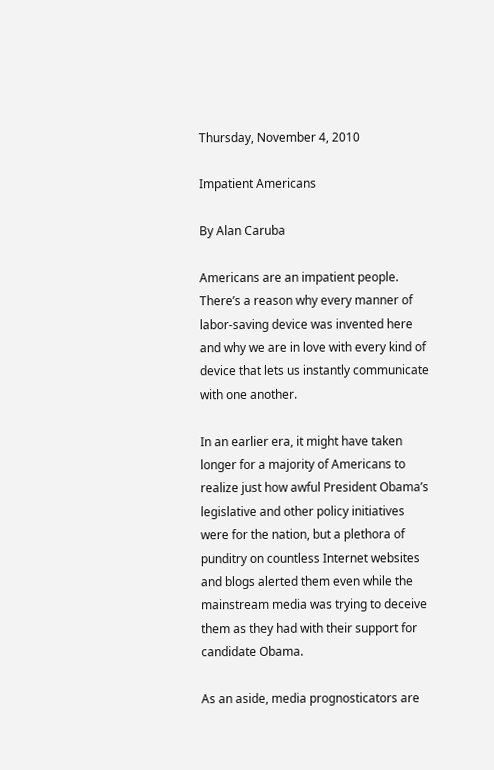Thursday, November 4, 2010

Impatient Americans

By Alan Caruba

Americans are an impatient people. There’s a reason why every manner of labor-saving device was invented here and why we are in love with every kind of device that lets us instantly communicate with one another.

In an earlier era, it might have taken longer for a majority of Americans to realize just how awful President Obama’s legislative and other policy initiatives were for the nation, but a plethora of punditry on countless Internet websites and blogs alerted them even while the mainstream media was trying to deceive them as they had with their support for candidate Obama.

As an aside, media prognosticators are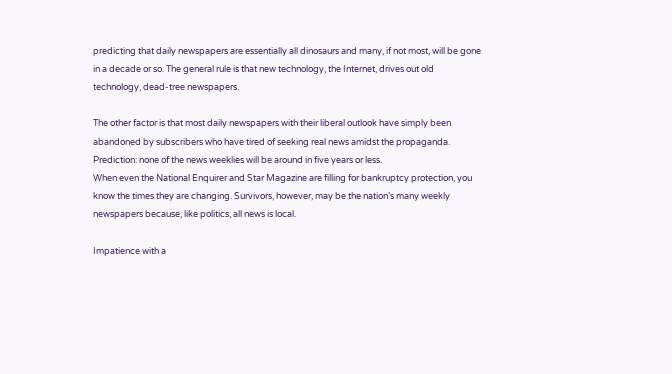predicting that daily newspapers are essentially all dinosaurs and many, if not most, will be gone in a decade or so. The general rule is that new technology, the Internet, drives out old technology, dead-tree newspapers.

The other factor is that most daily newspapers with their liberal outlook have simply been abandoned by subscribers who have tired of seeking real news amidst the propaganda. Prediction: none of the news weeklies will be around in five years or less.
When even the National Enquirer and Star Magazine are filling for bankruptcy protection, you know the times they are changing. Survivors, however, may be the nation’s many weekly newspapers because, like politics, all news is local.

Impatience with a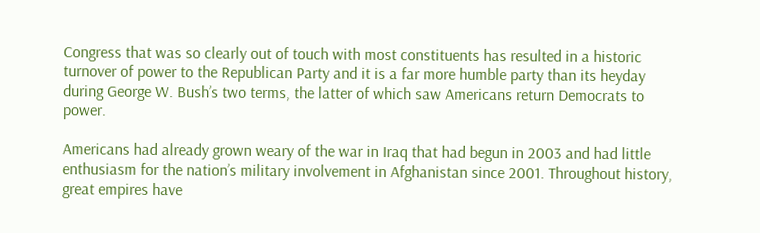Congress that was so clearly out of touch with most constituents has resulted in a historic turnover of power to the Republican Party and it is a far more humble party than its heyday during George W. Bush’s two terms, the latter of which saw Americans return Democrats to power.

Americans had already grown weary of the war in Iraq that had begun in 2003 and had little enthusiasm for the nation’s military involvement in Afghanistan since 2001. Throughout history, great empires have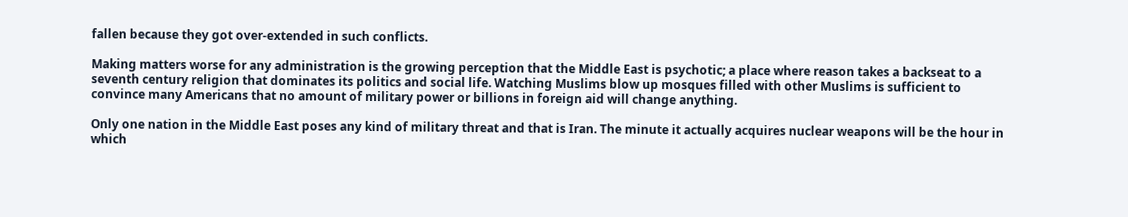fallen because they got over-extended in such conflicts.

Making matters worse for any administration is the growing perception that the Middle East is psychotic; a place where reason takes a backseat to a seventh century religion that dominates its politics and social life. Watching Muslims blow up mosques filled with other Muslims is sufficient to convince many Americans that no amount of military power or billions in foreign aid will change anything.

Only one nation in the Middle East poses any kind of military threat and that is Iran. The minute it actually acquires nuclear weapons will be the hour in which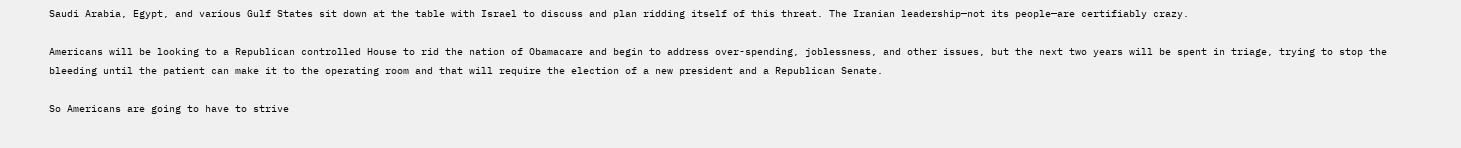Saudi Arabia, Egypt, and various Gulf States sit down at the table with Israel to discuss and plan ridding itself of this threat. The Iranian leadership—not its people—are certifiably crazy.

Americans will be looking to a Republican controlled House to rid the nation of Obamacare and begin to address over-spending, joblessness, and other issues, but the next two years will be spent in triage, trying to stop the bleeding until the patient can make it to the operating room and that will require the election of a new president and a Republican Senate.

So Americans are going to have to strive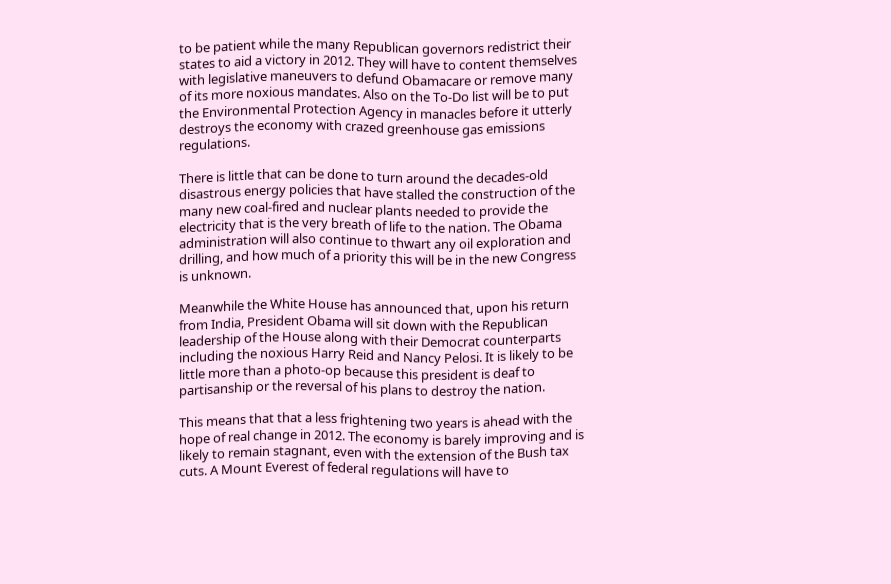to be patient while the many Republican governors redistrict their states to aid a victory in 2012. They will have to content themselves with legislative maneuvers to defund Obamacare or remove many of its more noxious mandates. Also on the To-Do list will be to put the Environmental Protection Agency in manacles before it utterly destroys the economy with crazed greenhouse gas emissions regulations.

There is little that can be done to turn around the decades-old disastrous energy policies that have stalled the construction of the many new coal-fired and nuclear plants needed to provide the electricity that is the very breath of life to the nation. The Obama administration will also continue to thwart any oil exploration and drilling, and how much of a priority this will be in the new Congress is unknown.

Meanwhile the White House has announced that, upon his return from India, President Obama will sit down with the Republican leadership of the House along with their Democrat counterparts including the noxious Harry Reid and Nancy Pelosi. It is likely to be little more than a photo-op because this president is deaf to partisanship or the reversal of his plans to destroy the nation.

This means that that a less frightening two years is ahead with the hope of real change in 2012. The economy is barely improving and is likely to remain stagnant, even with the extension of the Bush tax cuts. A Mount Everest of federal regulations will have to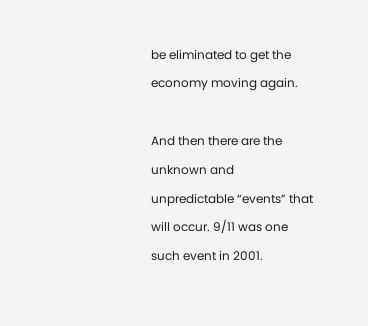be eliminated to get the economy moving again.

And then there are the unknown and unpredictable “events” that will occur. 9/11 was one such event in 2001.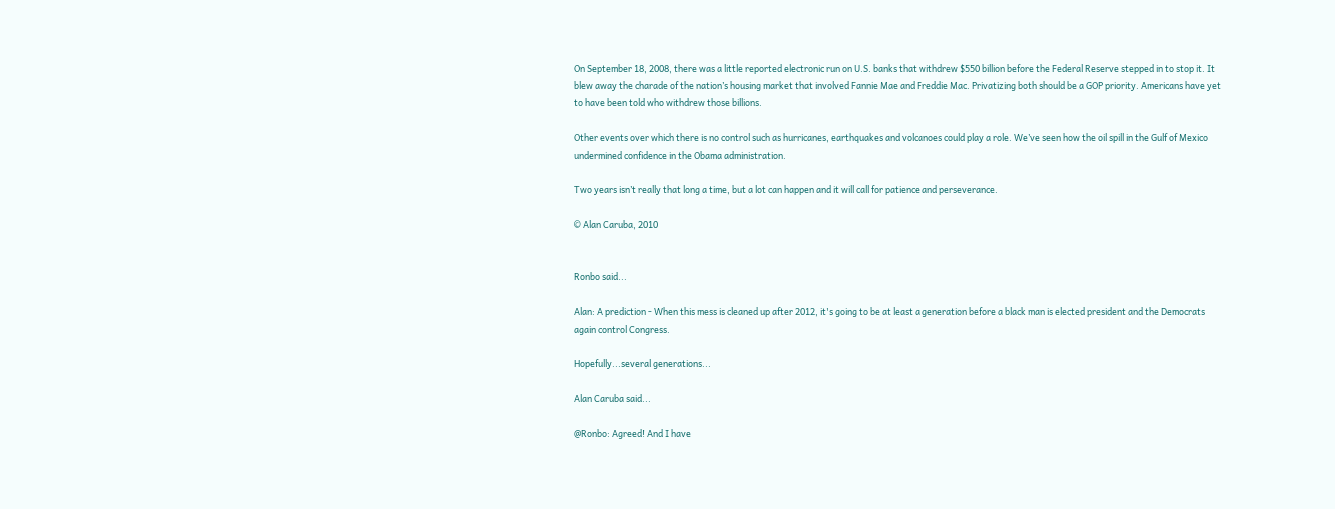On September 18, 2008, there was a little reported electronic run on U.S. banks that withdrew $550 billion before the Federal Reserve stepped in to stop it. It blew away the charade of the nation’s housing market that involved Fannie Mae and Freddie Mac. Privatizing both should be a GOP priority. Americans have yet to have been told who withdrew those billions.

Other events over which there is no control such as hurricanes, earthquakes and volcanoes could play a role. We’ve seen how the oil spill in the Gulf of Mexico undermined confidence in the Obama administration.

Two years isn’t really that long a time, but a lot can happen and it will call for patience and perseverance.

© Alan Caruba, 2010


Ronbo said...

Alan: A prediction - When this mess is cleaned up after 2012, it's going to be at least a generation before a black man is elected president and the Democrats again control Congress.

Hopefully...several generations...

Alan Caruba said...

@Ronbo: Agreed! And I have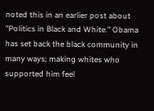noted this in an earlier post about "Politics in Black and White." Obama has set back the black community in many ways; making whites who supported him feel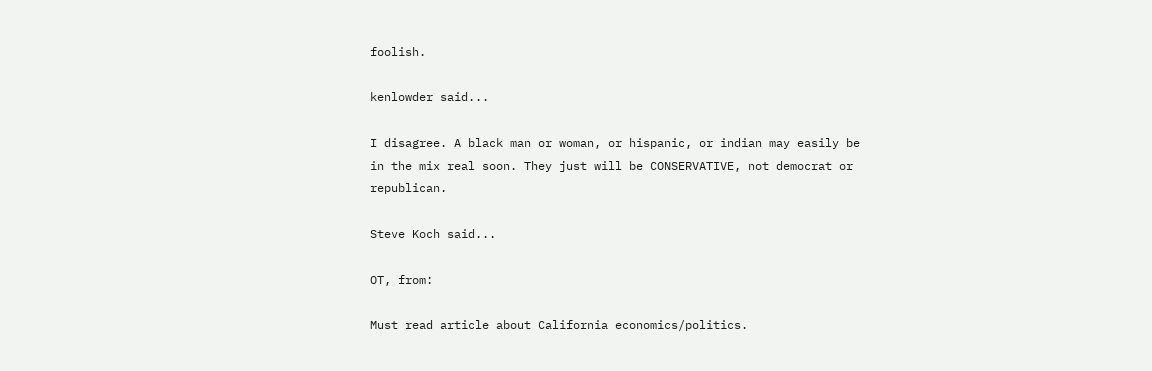foolish.

kenlowder said...

I disagree. A black man or woman, or hispanic, or indian may easily be in the mix real soon. They just will be CONSERVATIVE, not democrat or republican.

Steve Koch said...

OT, from:

Must read article about California economics/politics.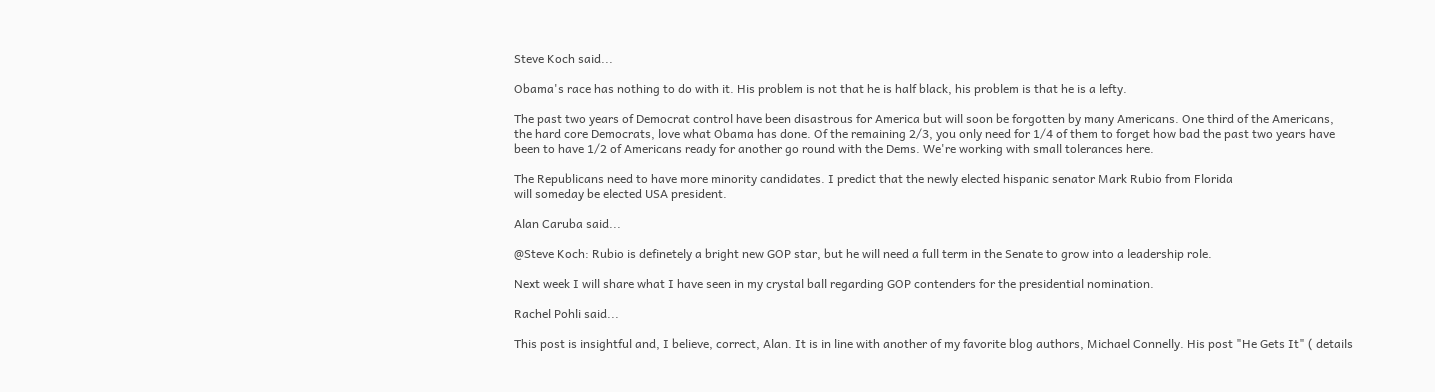Steve Koch said...

Obama's race has nothing to do with it. His problem is not that he is half black, his problem is that he is a lefty.

The past two years of Democrat control have been disastrous for America but will soon be forgotten by many Americans. One third of the Americans, the hard core Democrats, love what Obama has done. Of the remaining 2/3, you only need for 1/4 of them to forget how bad the past two years have been to have 1/2 of Americans ready for another go round with the Dems. We're working with small tolerances here.

The Republicans need to have more minority candidates. I predict that the newly elected hispanic senator Mark Rubio from Florida
will someday be elected USA president.

Alan Caruba said...

@Steve Koch: Rubio is definetely a bright new GOP star, but he will need a full term in the Senate to grow into a leadership role.

Next week I will share what I have seen in my crystal ball regarding GOP contenders for the presidential nomination.

Rachel Pohli said...

This post is insightful and, I believe, correct, Alan. It is in line with another of my favorite blog authors, Michael Connelly. His post "He Gets It" ( details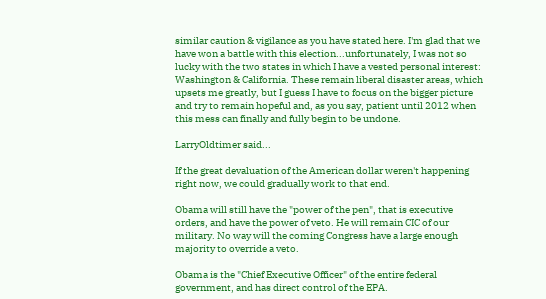similar caution & vigilance as you have stated here. I'm glad that we have won a battle with this election...unfortunately, I was not so lucky with the two states in which I have a vested personal interest: Washington & California. These remain liberal disaster areas, which upsets me greatly, but I guess I have to focus on the bigger picture and try to remain hopeful and, as you say, patient until 2012 when this mess can finally and fully begin to be undone.

LarryOldtimer said...

If the great devaluation of the American dollar weren't happening right now, we could gradually work to that end.

Obama will still have the "power of the pen", that is executive orders, and have the power of veto. He will remain CIC of our military. No way will the coming Congress have a large enough majority to override a veto.

Obama is the "Chief Executive Officer" of the entire federal government, and has direct control of the EPA.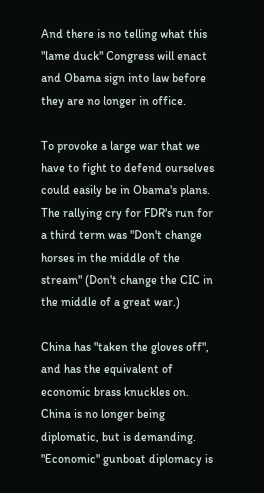And there is no telling what this "lame duck" Congress will enact and Obama sign into law before they are no longer in office.

To provoke a large war that we have to fight to defend ourselves could easily be in Obama's plans. The rallying cry for FDR's run for a third term was "Don't change horses in the middle of the stream" (Don't change the CIC in the middle of a great war.)

China has "taken the gloves off", and has the equivalent of economic brass knuckles on. China is no longer being diplomatic, but is demanding. "Economic" gunboat diplomacy is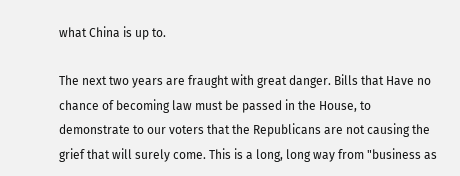what China is up to.

The next two years are fraught with great danger. Bills that Have no chance of becoming law must be passed in the House, to demonstrate to our voters that the Republicans are not causing the grief that will surely come. This is a long, long way from "business as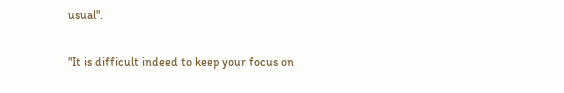usual".

"It is difficult indeed to keep your focus on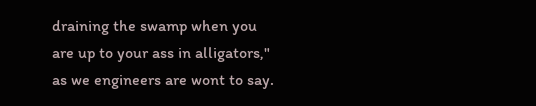draining the swamp when you are up to your ass in alligators," as we engineers are wont to say.